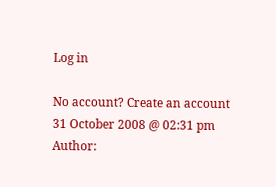Log in

No account? Create an account
31 October 2008 @ 02:31 pm
Author: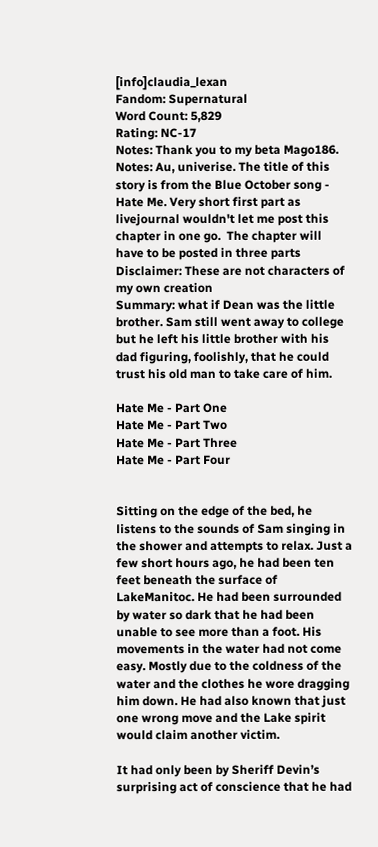[info]claudia_lexan
Fandom: Supernatural
Word Count: 5,829
Rating: NC-17
Notes: Thank you to my beta Mago186.
Notes: Au, univerise. The title of this story is from the Blue October song - Hate Me. Very short first part as livejournal wouldn't let me post this chapter in one go.  The chapter will have to be posted in three parts
Disclaimer: These are not characters of my own creation
Summary: what if Dean was the little brother. Sam still went away to college but he left his little brother with his dad figuring, foolishly, that he could trust his old man to take care of him.

Hate Me - Part One
Hate Me - Part Two
Hate Me - Part Three
Hate Me - Part Four


Sitting on the edge of the bed, he listens to the sounds of Sam singing in the shower and attempts to relax. Just a few short hours ago, he had been ten feet beneath the surface of LakeManitoc. He had been surrounded by water so dark that he had been unable to see more than a foot. His movements in the water had not come easy. Mostly due to the coldness of the water and the clothes he wore dragging him down. He had also known that just one wrong move and the Lake spirit would claim another victim.

It had only been by Sheriff Devin’s surprising act of conscience that he had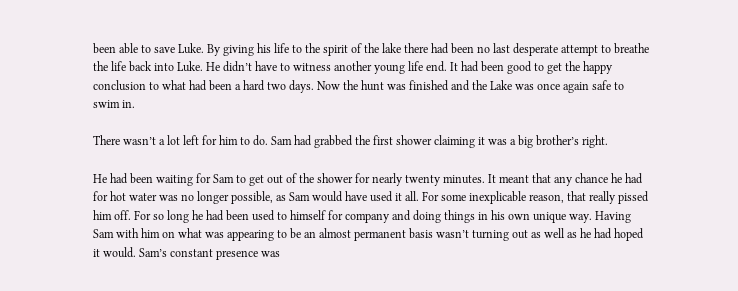been able to save Luke. By giving his life to the spirit of the lake there had been no last desperate attempt to breathe the life back into Luke. He didn’t have to witness another young life end. It had been good to get the happy conclusion to what had been a hard two days. Now the hunt was finished and the Lake was once again safe to swim in.

There wasn’t a lot left for him to do. Sam had grabbed the first shower claiming it was a big brother’s right.

He had been waiting for Sam to get out of the shower for nearly twenty minutes. It meant that any chance he had for hot water was no longer possible, as Sam would have used it all. For some inexplicable reason, that really pissed him off. For so long he had been used to himself for company and doing things in his own unique way. Having Sam with him on what was appearing to be an almost permanent basis wasn’t turning out as well as he had hoped it would. Sam’s constant presence was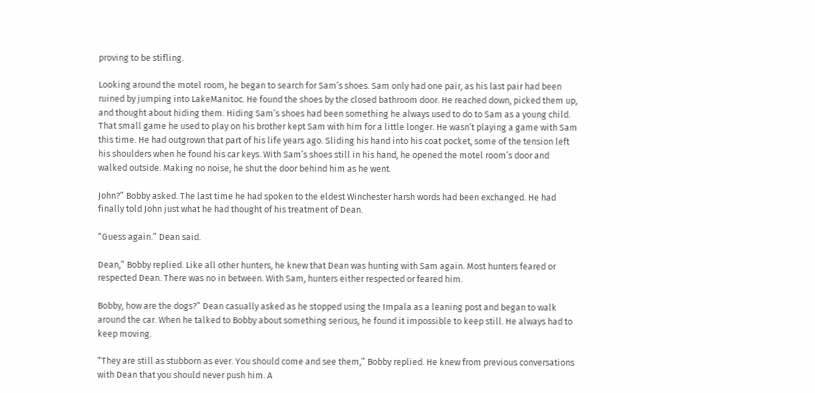proving to be stifling.

Looking around the motel room, he began to search for Sam’s shoes. Sam only had one pair, as his last pair had been ruined by jumping into LakeManitoc. He found the shoes by the closed bathroom door. He reached down, picked them up, and thought about hiding them. Hiding Sam’s shoes had been something he always used to do to Sam as a young child. That small game he used to play on his brother kept Sam with him for a little longer. He wasn’t playing a game with Sam this time. He had outgrown that part of his life years ago. Sliding his hand into his coat pocket, some of the tension left his shoulders when he found his car keys. With Sam’s shoes still in his hand, he opened the motel room’s door and walked outside. Making no noise, he shut the door behind him as he went.

John?” Bobby asked. The last time he had spoken to the eldest Winchester harsh words had been exchanged. He had finally told John just what he had thought of his treatment of Dean.

“Guess again.” Dean said.

Dean,” Bobby replied. Like all other hunters, he knew that Dean was hunting with Sam again. Most hunters feared or respected Dean. There was no in between. With Sam, hunters either respected or feared him.

Bobby, how are the dogs?” Dean casually asked as he stopped using the Impala as a leaning post and began to walk around the car. When he talked to Bobby about something serious, he found it impossible to keep still. He always had to keep moving.

“They are still as stubborn as ever. You should come and see them,” Bobby replied. He knew from previous conversations with Dean that you should never push him. A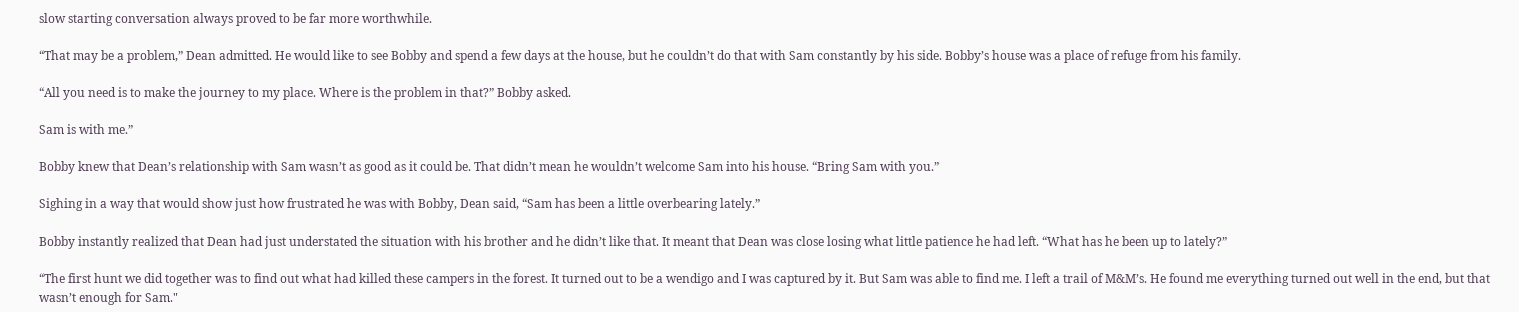slow starting conversation always proved to be far more worthwhile.

“That may be a problem,” Dean admitted. He would like to see Bobby and spend a few days at the house, but he couldn’t do that with Sam constantly by his side. Bobby’s house was a place of refuge from his family.

“All you need is to make the journey to my place. Where is the problem in that?” Bobby asked.

Sam is with me.”

Bobby knew that Dean’s relationship with Sam wasn’t as good as it could be. That didn’t mean he wouldn’t welcome Sam into his house. “Bring Sam with you.”

Sighing in a way that would show just how frustrated he was with Bobby, Dean said, “Sam has been a little overbearing lately.”

Bobby instantly realized that Dean had just understated the situation with his brother and he didn’t like that. It meant that Dean was close losing what little patience he had left. “What has he been up to lately?”

“The first hunt we did together was to find out what had killed these campers in the forest. It turned out to be a wendigo and I was captured by it. But Sam was able to find me. I left a trail of M&M’s. He found me everything turned out well in the end, but that wasn’t enough for Sam."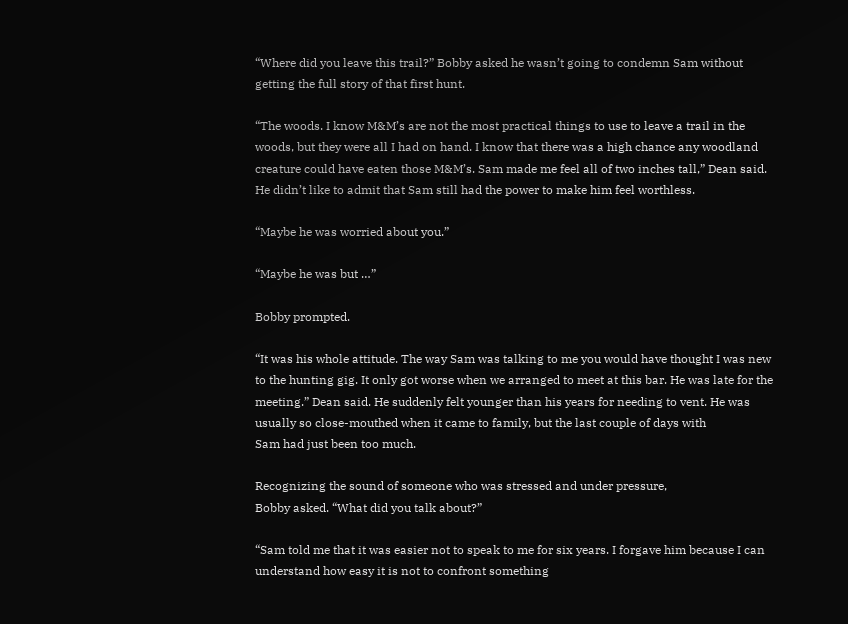“Where did you leave this trail?” Bobby asked he wasn’t going to condemn Sam without getting the full story of that first hunt.

“The woods. I know M&M’s are not the most practical things to use to leave a trail in the woods, but they were all I had on hand. I know that there was a high chance any woodland creature could have eaten those M&M’s. Sam made me feel all of two inches tall,” Dean said. He didn’t like to admit that Sam still had the power to make him feel worthless.

“Maybe he was worried about you.”

“Maybe he was but …”

Bobby prompted.

“It was his whole attitude. The way Sam was talking to me you would have thought I was new to the hunting gig. It only got worse when we arranged to meet at this bar. He was late for the meeting.” Dean said. He suddenly felt younger than his years for needing to vent. He was usually so close-mouthed when it came to family, but the last couple of days with
Sam had just been too much.

Recognizing the sound of someone who was stressed and under pressure,
Bobby asked. “What did you talk about?”

“Sam told me that it was easier not to speak to me for six years. I forgave him because I can understand how easy it is not to confront something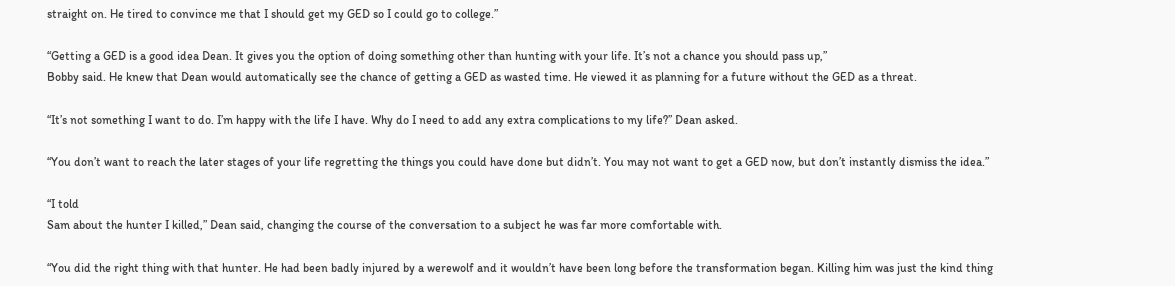straight on. He tired to convince me that I should get my GED so I could go to college.”

“Getting a GED is a good idea Dean. It gives you the option of doing something other than hunting with your life. It’s not a chance you should pass up,”
Bobby said. He knew that Dean would automatically see the chance of getting a GED as wasted time. He viewed it as planning for a future without the GED as a threat.

“It’s not something I want to do. I’m happy with the life I have. Why do I need to add any extra complications to my life?” Dean asked.

“You don’t want to reach the later stages of your life regretting the things you could have done but didn’t. You may not want to get a GED now, but don’t instantly dismiss the idea.”

“I told
Sam about the hunter I killed,” Dean said, changing the course of the conversation to a subject he was far more comfortable with.

“You did the right thing with that hunter. He had been badly injured by a werewolf and it wouldn’t have been long before the transformation began. Killing him was just the kind thing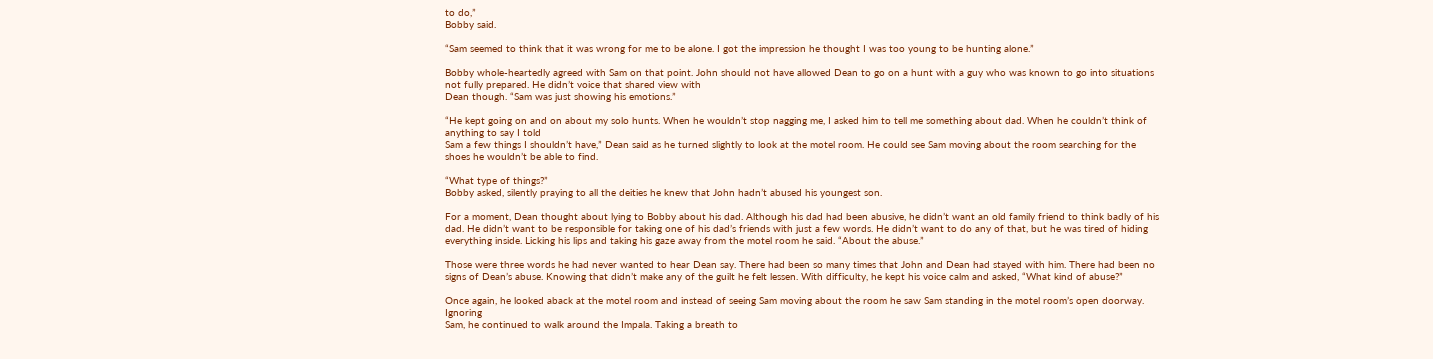to do,”
Bobby said.

“Sam seemed to think that it was wrong for me to be alone. I got the impression he thought I was too young to be hunting alone.”

Bobby whole-heartedly agreed with Sam on that point. John should not have allowed Dean to go on a hunt with a guy who was known to go into situations not fully prepared. He didn’t voice that shared view with
Dean though. “Sam was just showing his emotions.”

“He kept going on and on about my solo hunts. When he wouldn’t stop nagging me, I asked him to tell me something about dad. When he couldn’t think of anything to say I told
Sam a few things I shouldn’t have,” Dean said as he turned slightly to look at the motel room. He could see Sam moving about the room searching for the shoes he wouldn’t be able to find.

“What type of things?”
Bobby asked, silently praying to all the deities he knew that John hadn’t abused his youngest son.

For a moment, Dean thought about lying to Bobby about his dad. Although his dad had been abusive, he didn’t want an old family friend to think badly of his dad. He didn’t want to be responsible for taking one of his dad’s friends with just a few words. He didn’t want to do any of that, but he was tired of hiding everything inside. Licking his lips and taking his gaze away from the motel room he said. “About the abuse.”

Those were three words he had never wanted to hear Dean say. There had been so many times that John and Dean had stayed with him. There had been no signs of Dean’s abuse. Knowing that didn’t make any of the guilt he felt lessen. With difficulty, he kept his voice calm and asked, “What kind of abuse?”

Once again, he looked aback at the motel room and instead of seeing Sam moving about the room he saw Sam standing in the motel room’s open doorway. Ignoring
Sam, he continued to walk around the Impala. Taking a breath to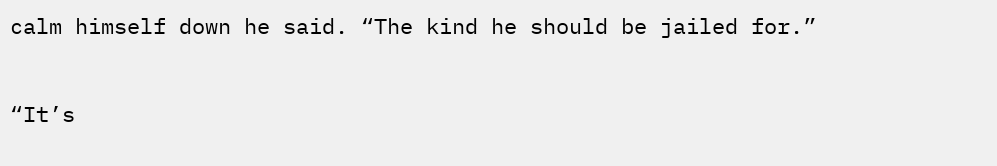calm himself down he said. “The kind he should be jailed for.”

“It’s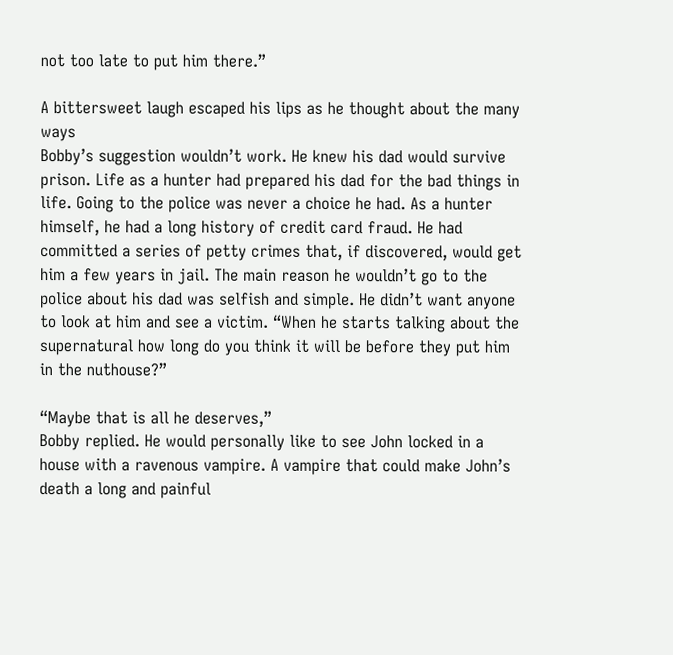not too late to put him there.”

A bittersweet laugh escaped his lips as he thought about the many ways
Bobby’s suggestion wouldn’t work. He knew his dad would survive prison. Life as a hunter had prepared his dad for the bad things in life. Going to the police was never a choice he had. As a hunter himself, he had a long history of credit card fraud. He had committed a series of petty crimes that, if discovered, would get him a few years in jail. The main reason he wouldn’t go to the police about his dad was selfish and simple. He didn’t want anyone to look at him and see a victim. “When he starts talking about the supernatural how long do you think it will be before they put him in the nuthouse?”

“Maybe that is all he deserves,”
Bobby replied. He would personally like to see John locked in a house with a ravenous vampire. A vampire that could make John’s death a long and painful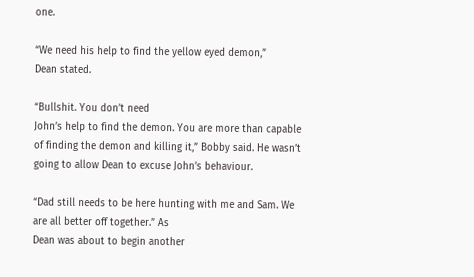one.

“We need his help to find the yellow eyed demon,”
Dean stated.

“Bullshit. You don’t need
John’s help to find the demon. You are more than capable of finding the demon and killing it,” Bobby said. He wasn’t going to allow Dean to excuse John’s behaviour.

“Dad still needs to be here hunting with me and Sam. We are all better off together.” As
Dean was about to begin another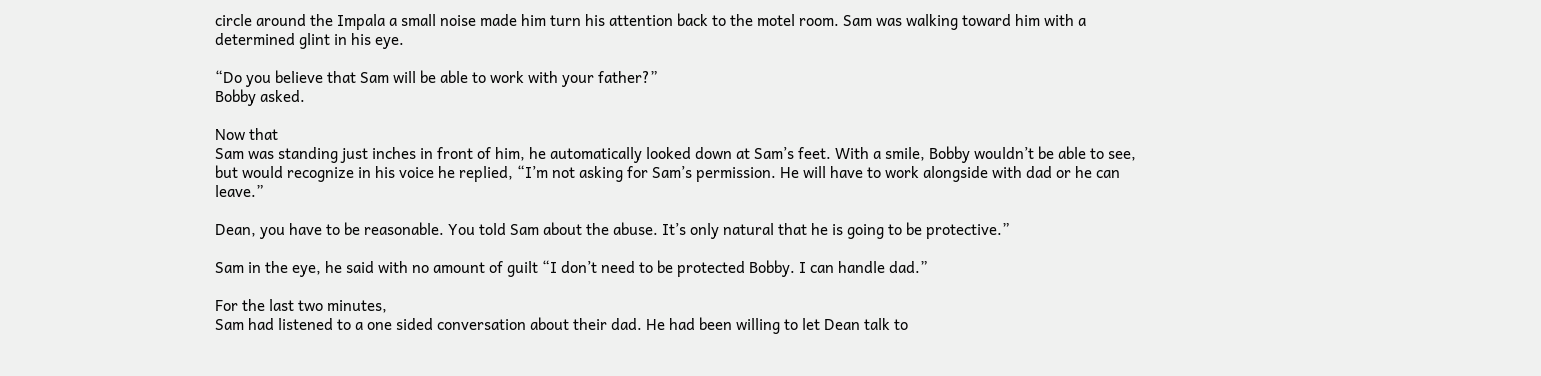circle around the Impala a small noise made him turn his attention back to the motel room. Sam was walking toward him with a determined glint in his eye.

“Do you believe that Sam will be able to work with your father?”
Bobby asked.

Now that
Sam was standing just inches in front of him, he automatically looked down at Sam’s feet. With a smile, Bobby wouldn’t be able to see, but would recognize in his voice he replied, “I’m not asking for Sam’s permission. He will have to work alongside with dad or he can leave.”

Dean, you have to be reasonable. You told Sam about the abuse. It’s only natural that he is going to be protective.”

Sam in the eye, he said with no amount of guilt “I don’t need to be protected Bobby. I can handle dad.”

For the last two minutes,
Sam had listened to a one sided conversation about their dad. He had been willing to let Dean talk to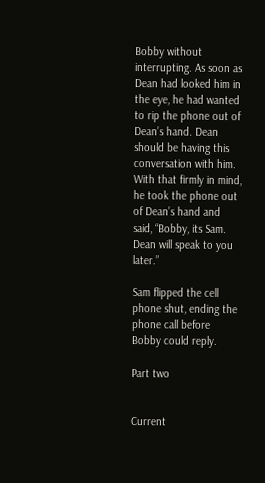Bobby without interrupting. As soon as Dean had looked him in the eye, he had wanted to rip the phone out of Dean’s hand. Dean should be having this conversation with him. With that firmly in mind, he took the phone out of Dean’s hand and said, “Bobby, its Sam. Dean will speak to you later.”

Sam flipped the cell phone shut, ending the phone call before Bobby could reply.

Part two


Current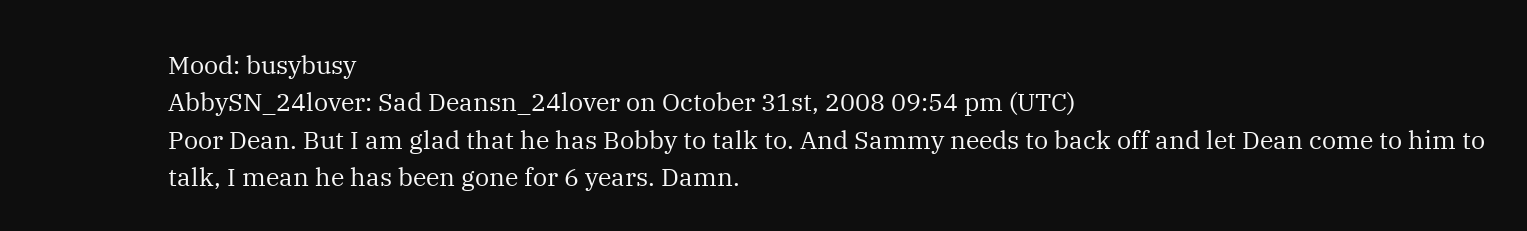Mood: busybusy
AbbySN_24lover: Sad Deansn_24lover on October 31st, 2008 09:54 pm (UTC)
Poor Dean. But I am glad that he has Bobby to talk to. And Sammy needs to back off and let Dean come to him to talk, I mean he has been gone for 6 years. Damn.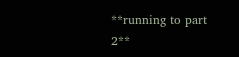**running to part 2**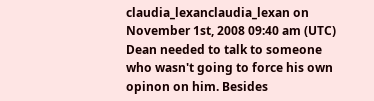claudia_lexanclaudia_lexan on November 1st, 2008 09:40 am (UTC)
Dean needed to talk to someone who wasn't going to force his own opinon on him. Besides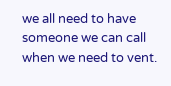we all need to have someone we can call when we need to vent.